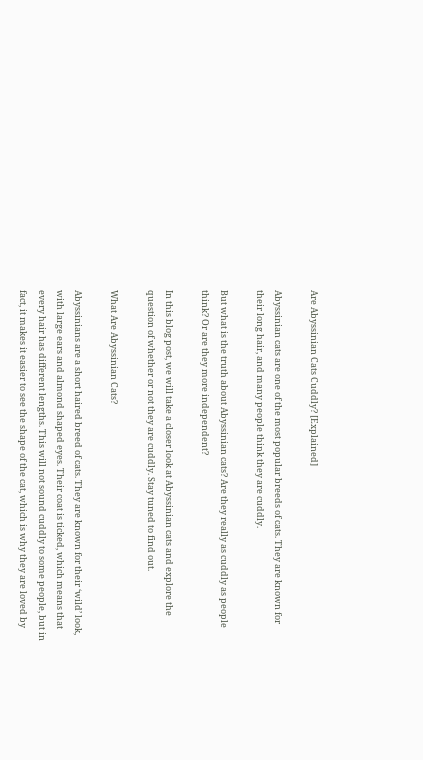Are Abyssinian Cats Cuddly? [Explained]

Abyssinian cats are one of the most popular breeds of cats. They are known for their long hair, and many people think they are cuddly.

But what is the truth about Abyssinian cats? Are they really as cuddly as people think? Or are they more independent?

In this blog post, we will take a closer look at Abyssinian cats and explore the question of whether or not they are cuddly. Stay tuned to find out.

What Are Abyssinian Cats?

Abyssinians are a short haired breed of cats. They are known for their ‘wild’ look, with large ears and almond shaped eyes. Their coat is ticked, which means that every hair has different lengths. This will not sound cuddly to some people, but in fact, it makes it easier to see the shape of the cat, which is why they are loved by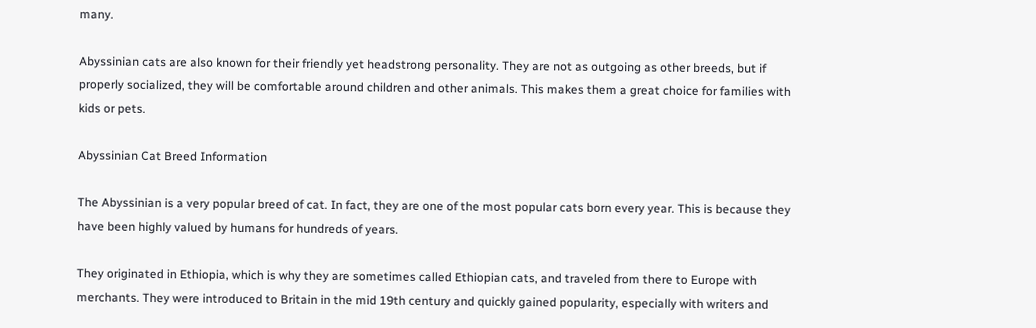many.

Abyssinian cats are also known for their friendly yet headstrong personality. They are not as outgoing as other breeds, but if properly socialized, they will be comfortable around children and other animals. This makes them a great choice for families with kids or pets.

Abyssinian Cat Breed Information

The Abyssinian is a very popular breed of cat. In fact, they are one of the most popular cats born every year. This is because they have been highly valued by humans for hundreds of years.

They originated in Ethiopia, which is why they are sometimes called Ethiopian cats, and traveled from there to Europe with merchants. They were introduced to Britain in the mid 19th century and quickly gained popularity, especially with writers and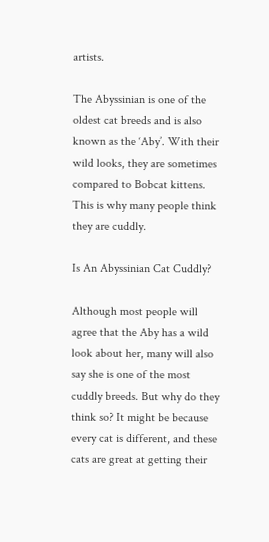artists.

The Abyssinian is one of the oldest cat breeds and is also known as the ‘Aby’. With their wild looks, they are sometimes compared to Bobcat kittens. This is why many people think they are cuddly.

Is An Abyssinian Cat Cuddly?

Although most people will agree that the Aby has a wild look about her, many will also say she is one of the most cuddly breeds. But why do they think so? It might be because every cat is different, and these cats are great at getting their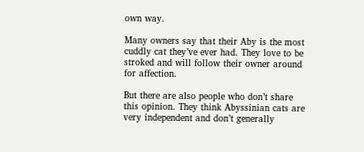own way.

Many owners say that their Aby is the most cuddly cat they’ve ever had. They love to be stroked and will follow their owner around for affection.

But there are also people who don’t share this opinion. They think Abyssinian cats are very independent and don’t generally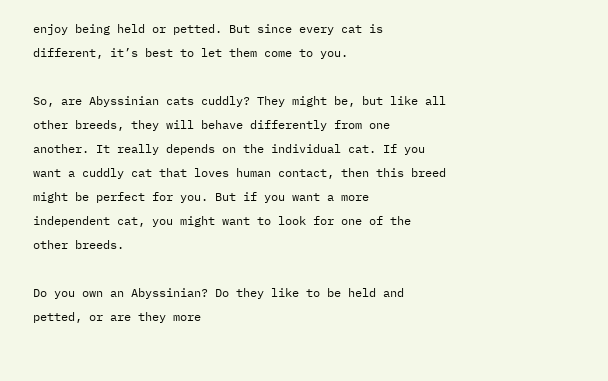enjoy being held or petted. But since every cat is different, it’s best to let them come to you.

So, are Abyssinian cats cuddly? They might be, but like all other breeds, they will behave differently from one another. It really depends on the individual cat. If you want a cuddly cat that loves human contact, then this breed might be perfect for you. But if you want a more independent cat, you might want to look for one of the other breeds.

Do you own an Abyssinian? Do they like to be held and petted, or are they more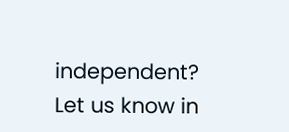independent? Let us know in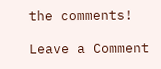the comments!

Leave a Comment